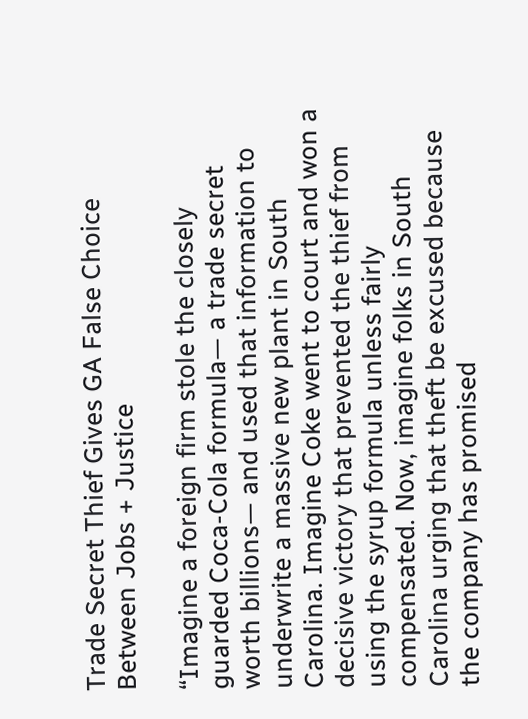Trade Secret Thief Gives GA False Choice Between Jobs + Justice

“Imagine a foreign firm stole the closely guarded Coca-Cola formula— a trade secret worth billions— and used that information to underwrite a massive new plant in South Carolina. Imagine Coke went to court and won a decisive victory that prevented the thief from using the syrup formula unless fairly compensated. Now, imagine folks in South Carolina urging that theft be excused because the company has promised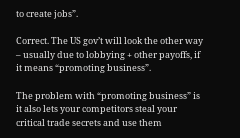to create jobs”.

Correct. The US gov’t will look the other way – usually due to lobbying + other payoffs, if it means “promoting business”.

The problem with “promoting business” is it also lets your competitors steal your critical trade secrets and use them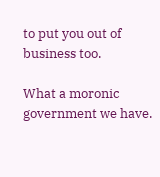to put you out of business too.

What a moronic government we have.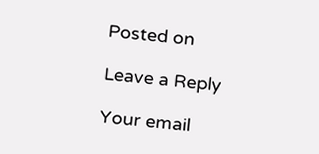Posted on

Leave a Reply

Your email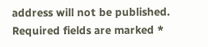address will not be published. Required fields are marked *